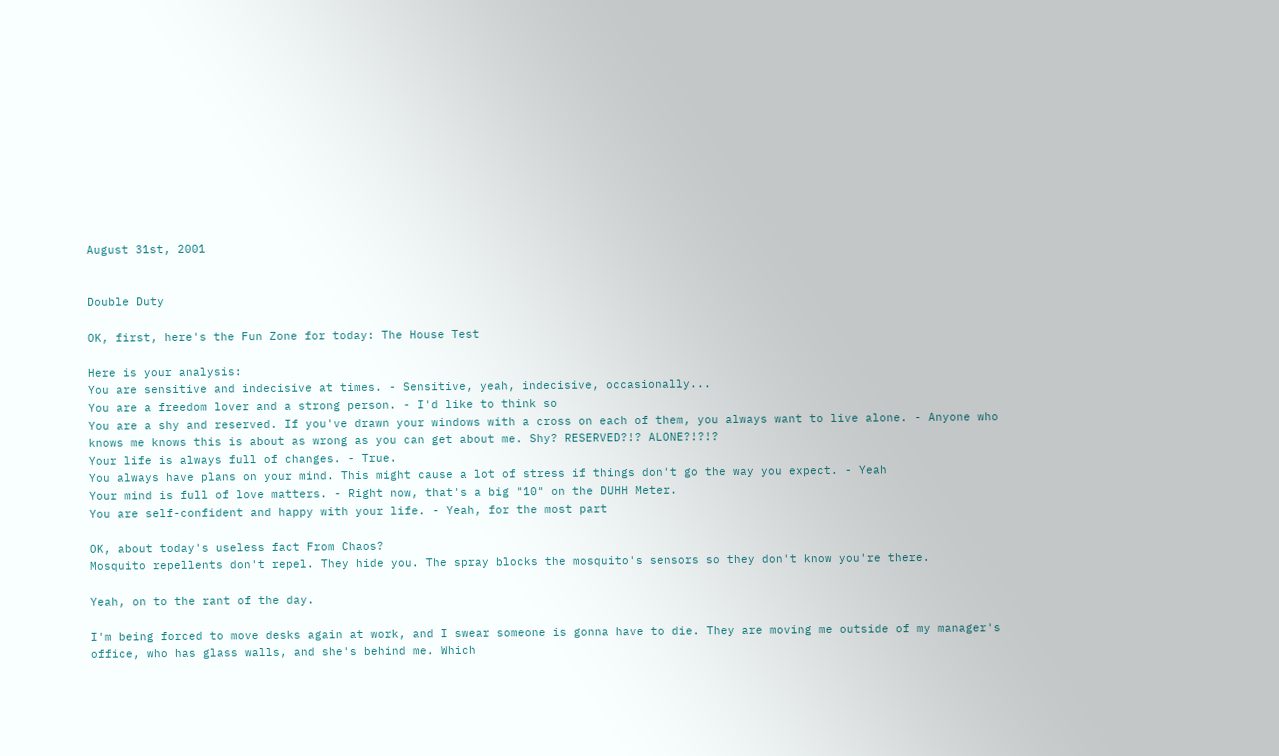August 31st, 2001


Double Duty

OK, first, here's the Fun Zone for today: The House Test

Here is your analysis:
You are sensitive and indecisive at times. - Sensitive, yeah, indecisive, occasionally...
You are a freedom lover and a strong person. - I'd like to think so
You are a shy and reserved. If you've drawn your windows with a cross on each of them, you always want to live alone. - Anyone who knows me knows this is about as wrong as you can get about me. Shy? RESERVED?!? ALONE?!?!?
Your life is always full of changes. - True.
You always have plans on your mind. This might cause a lot of stress if things don't go the way you expect. - Yeah
Your mind is full of love matters. - Right now, that's a big "10" on the DUHH Meter.
You are self-confident and happy with your life. - Yeah, for the most part

OK, about today's useless fact From Chaos?
Mosquito repellents don't repel. They hide you. The spray blocks the mosquito's sensors so they don't know you're there.

Yeah, on to the rant of the day.

I'm being forced to move desks again at work, and I swear someone is gonna have to die. They are moving me outside of my manager's office, who has glass walls, and she's behind me. Which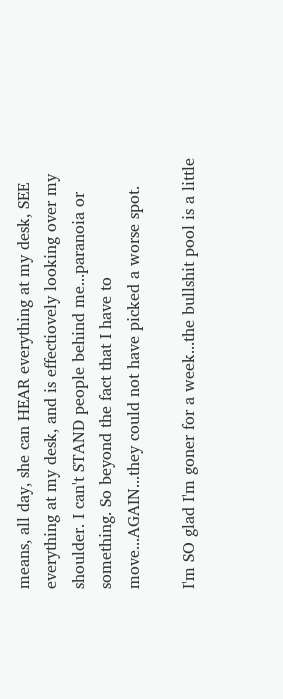means, all day, she can HEAR everything at my desk, SEE everything at my desk, and is effectiovely looking over my shoulder. I can't STAND people behind me...paranoia or something. So beyond the fact that I have to move...AGAIN...they could not have picked a worse spot.

I'm SO glad I'm goner for a week...the bullshit pool is a little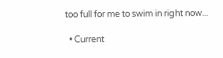too full for me to swim in right now...

  • Current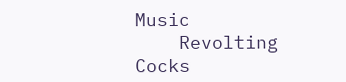Music
    Revolting Cocks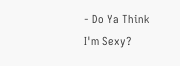- Do Ya Think I'm Sexy?